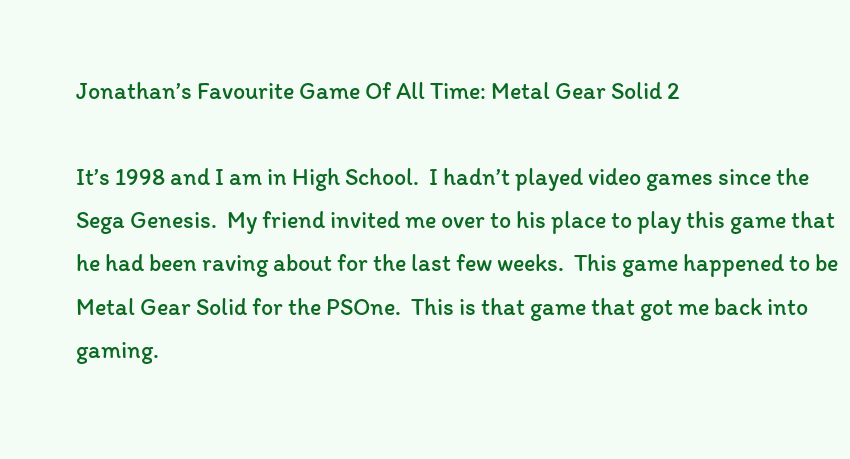Jonathan’s Favourite Game Of All Time: Metal Gear Solid 2

It’s 1998 and I am in High School.  I hadn’t played video games since the Sega Genesis.  My friend invited me over to his place to play this game that he had been raving about for the last few weeks.  This game happened to be Metal Gear Solid for the PSOne.  This is that game that got me back into gaming.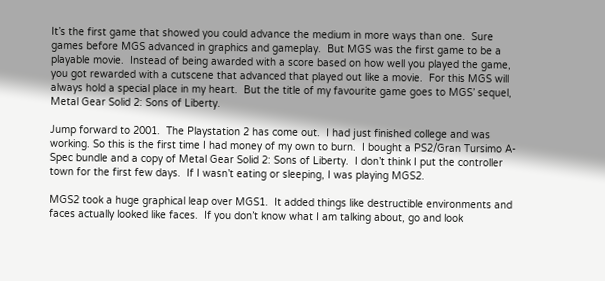It’s the first game that showed you could advance the medium in more ways than one.  Sure games before MGS advanced in graphics and gameplay.  But MGS was the first game to be a playable movie.  Instead of being awarded with a score based on how well you played the game, you got rewarded with a cutscene that advanced that played out like a movie.  For this MGS will always hold a special place in my heart.  But the title of my favourite game goes to MGS’ sequel,  Metal Gear Solid 2: Sons of Liberty.

Jump forward to 2001.  The Playstation 2 has come out.  I had just finished college and was working. So this is the first time I had money of my own to burn.  I bought a PS2/Gran Tursimo A-Spec bundle and a copy of Metal Gear Solid 2: Sons of Liberty.  I don’t think I put the controller town for the first few days.  If I wasn’t eating or sleeping, I was playing MGS2.

MGS2 took a huge graphical leap over MGS1.  It added things like destructible environments and faces actually looked like faces.  If you don’t know what I am talking about, go and look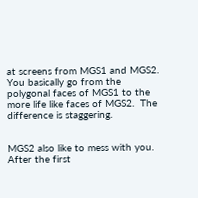at screens from MGS1 and MGS2.  You basically go from the polygonal faces of MGS1 to the more life like faces of MGS2.  The difference is staggering.


MGS2 also like to mess with you.  After the first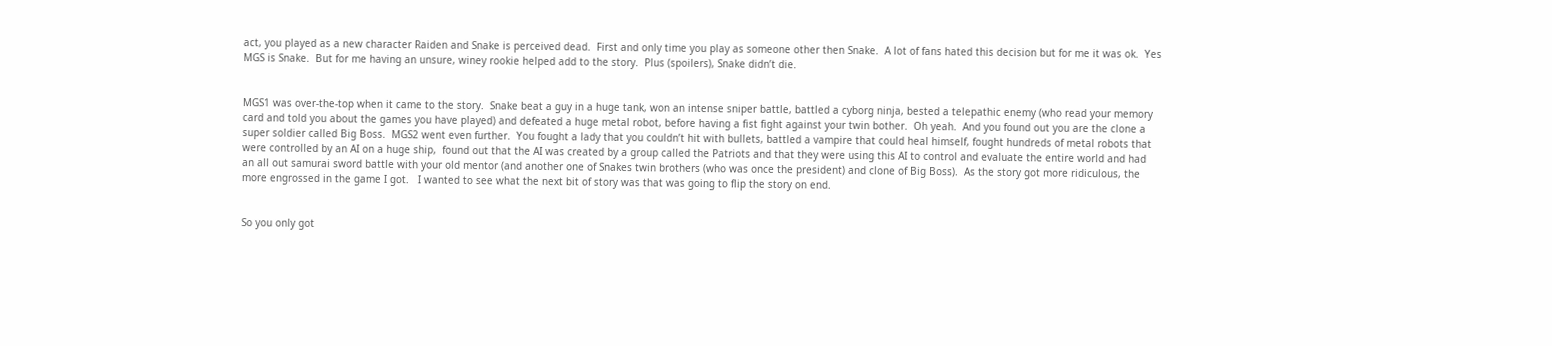act, you played as a new character Raiden and Snake is perceived dead.  First and only time you play as someone other then Snake.  A lot of fans hated this decision but for me it was ok.  Yes MGS is Snake.  But for me having an unsure, winey rookie helped add to the story.  Plus (spoilers), Snake didn’t die.


MGS1 was over-the-top when it came to the story.  Snake beat a guy in a huge tank, won an intense sniper battle, battled a cyborg ninja, bested a telepathic enemy (who read your memory card and told you about the games you have played) and defeated a huge metal robot, before having a fist fight against your twin bother.  Oh yeah.  And you found out you are the clone a super soldier called Big Boss.  MGS2 went even further.  You fought a lady that you couldn’t hit with bullets, battled a vampire that could heal himself, fought hundreds of metal robots that were controlled by an AI on a huge ship,  found out that the AI was created by a group called the Patriots and that they were using this AI to control and evaluate the entire world and had an all out samurai sword battle with your old mentor (and another one of Snakes twin brothers (who was once the president) and clone of Big Boss).  As the story got more ridiculous, the more engrossed in the game I got.   I wanted to see what the next bit of story was that was going to flip the story on end.


So you only got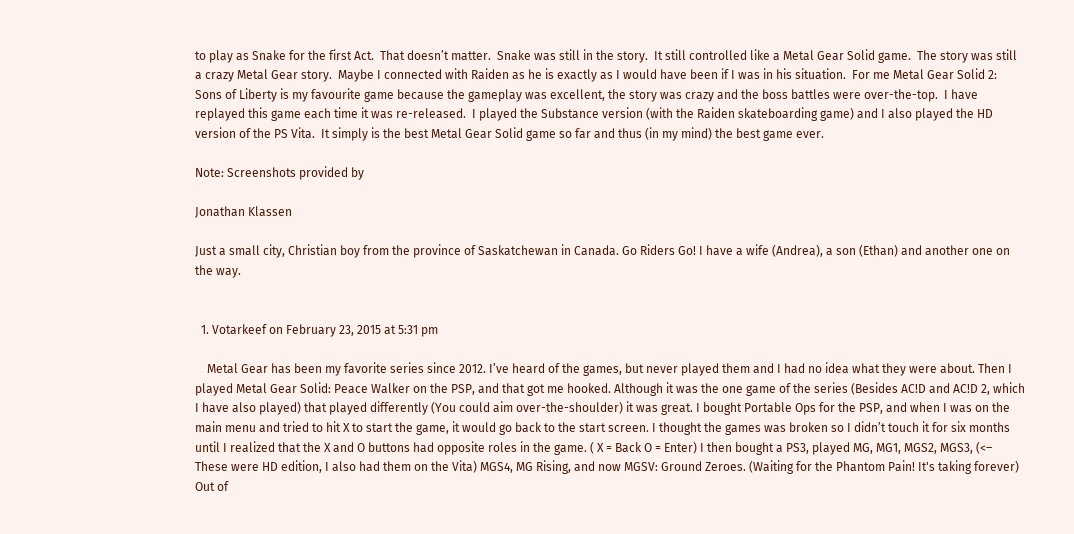to play as Snake for the first Act.  That doesn’t matter.  Snake was still in the story.  It still controlled like a Metal Gear Solid game.  The story was still a crazy Metal Gear story.  Maybe I connected with Raiden as he is exactly as I would have been if I was in his situation.  For me Metal Gear Solid 2: Sons of Liberty is my favourite game because the gameplay was excellent, the story was crazy and the boss battles were over-the-top.  I have replayed this game each time it was re-released.  I played the Substance version (with the Raiden skateboarding game) and I also played the HD version of the PS Vita.  It simply is the best Metal Gear Solid game so far and thus (in my mind) the best game ever.

Note: Screenshots provided by

Jonathan Klassen

Just a small city, Christian boy from the province of Saskatchewan in Canada. Go Riders Go! I have a wife (Andrea), a son (Ethan) and another one on the way.


  1. Votarkeef on February 23, 2015 at 5:31 pm

    Metal Gear has been my favorite series since 2012. I’ve heard of the games, but never played them and I had no idea what they were about. Then I played Metal Gear Solid: Peace Walker on the PSP, and that got me hooked. Although it was the one game of the series (Besides AC!D and AC!D 2, which I have also played) that played differently (You could aim over-the-shoulder) it was great. I bought Portable Ops for the PSP, and when I was on the main menu and tried to hit X to start the game, it would go back to the start screen. I thought the games was broken so I didn’t touch it for six months until I realized that the X and O buttons had opposite roles in the game. ( X = Back O = Enter) I then bought a PS3, played MG, MG1, MGS2, MGS3, (<– These were HD edition, I also had them on the Vita) MGS4, MG Rising, and now MGSV: Ground Zeroes. (Waiting for the Phantom Pain! It's taking forever) Out of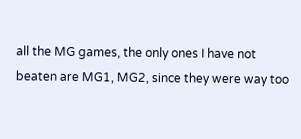all the MG games, the only ones I have not beaten are MG1, MG2, since they were way too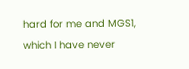hard for me and MGS1, which I have never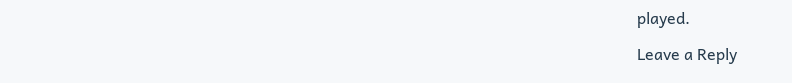played.

Leave a Reply